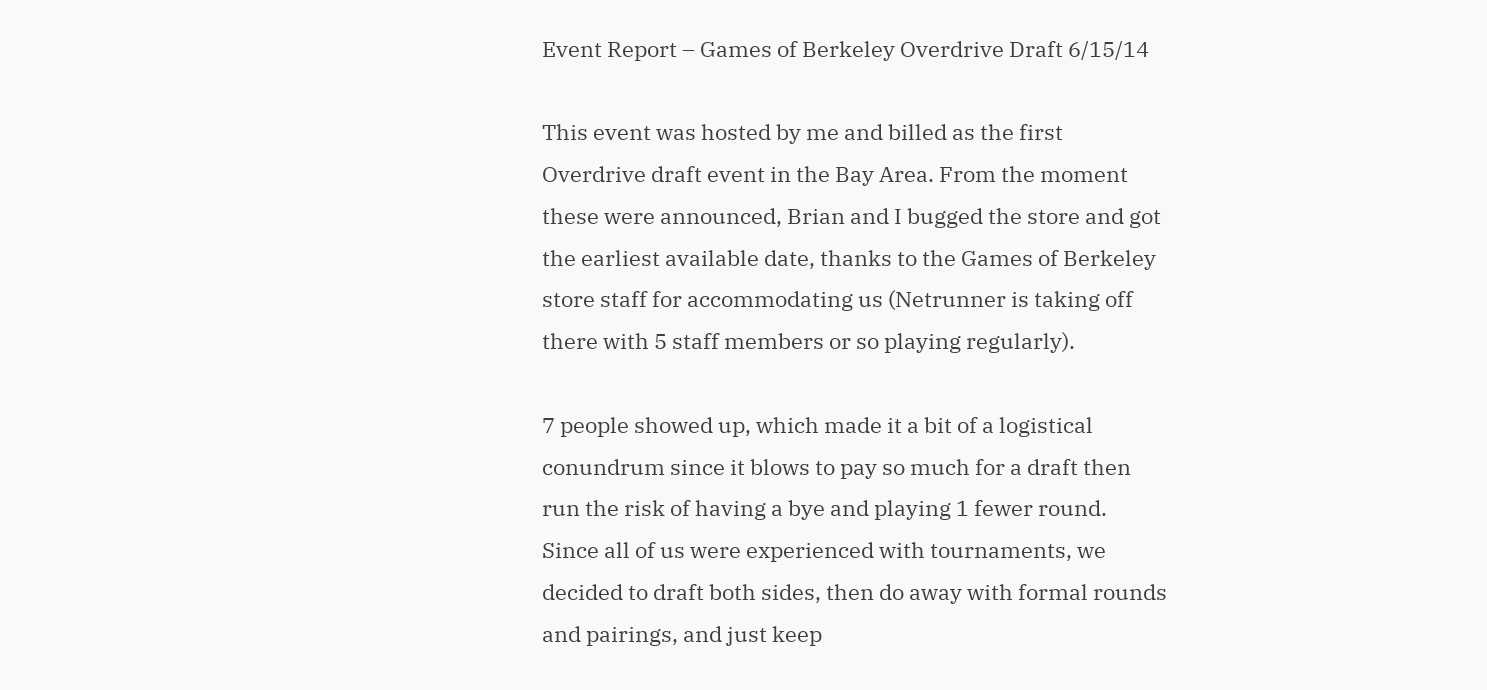Event Report – Games of Berkeley Overdrive Draft 6/15/14

This event was hosted by me and billed as the first Overdrive draft event in the Bay Area. From the moment these were announced, Brian and I bugged the store and got the earliest available date, thanks to the Games of Berkeley store staff for accommodating us (Netrunner is taking off there with 5 staff members or so playing regularly).

7 people showed up, which made it a bit of a logistical conundrum since it blows to pay so much for a draft then run the risk of having a bye and playing 1 fewer round.  Since all of us were experienced with tournaments, we decided to draft both sides, then do away with formal rounds and pairings, and just keep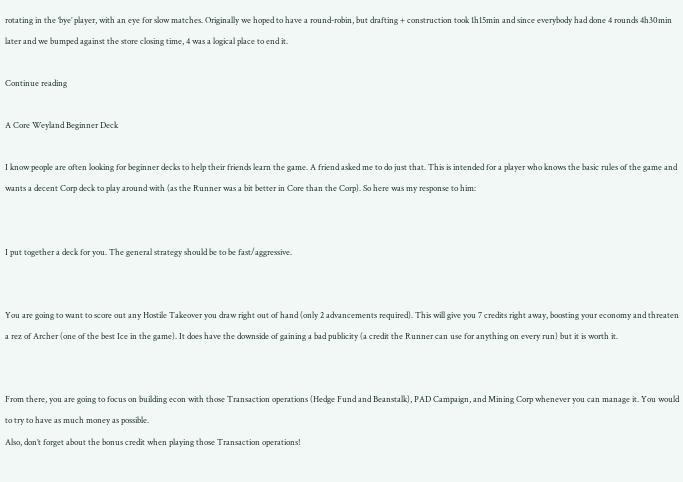rotating in the ‘bye’ player, with an eye for slow matches. Originally we hoped to have a round-robin, but drafting + construction took 1h15min and since everybody had done 4 rounds 4h30min later and we bumped against the store closing time, 4 was a logical place to end it.

Continue reading

A Core Weyland Beginner Deck

I know people are often looking for beginner decks to help their friends learn the game. A friend asked me to do just that. This is intended for a player who knows the basic rules of the game and wants a decent Corp deck to play around with (as the Runner was a bit better in Core than the Corp). So here was my response to him:


I put together a deck for you. The general strategy should be to be fast/aggressive.


You are going to want to score out any Hostile Takeover you draw right out of hand (only 2 advancements required). This will give you 7 credits right away, boosting your economy and threaten a rez of Archer (one of the best Ice in the game). It does have the downside of gaining a bad publicity (a credit the Runner can use for anything on every run) but it is worth it.


From there, you are going to focus on building econ with those Transaction operations (Hedge Fund and Beanstalk), PAD Campaign, and Mining Corp whenever you can manage it. You would to try to have as much money as possible.
Also, don’t forget about the bonus credit when playing those Transaction operations!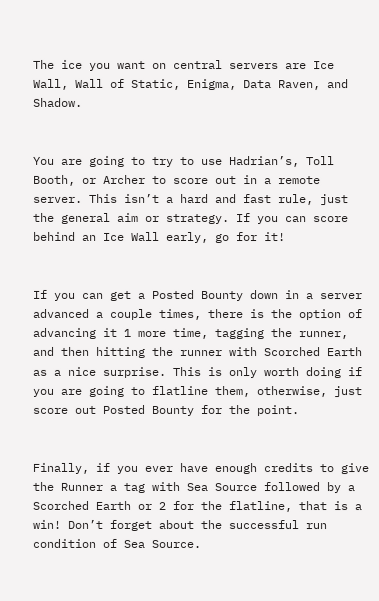The ice you want on central servers are Ice Wall, Wall of Static, Enigma, Data Raven, and Shadow.


You are going to try to use Hadrian’s, Toll Booth, or Archer to score out in a remote server. This isn’t a hard and fast rule, just the general aim or strategy. If you can score behind an Ice Wall early, go for it!


If you can get a Posted Bounty down in a server advanced a couple times, there is the option of advancing it 1 more time, tagging the runner, and then hitting the runner with Scorched Earth as a nice surprise. This is only worth doing if you are going to flatline them, otherwise, just score out Posted Bounty for the point.


Finally, if you ever have enough credits to give the Runner a tag with Sea Source followed by a Scorched Earth or 2 for the flatline, that is a win! Don’t forget about the successful run condition of Sea Source.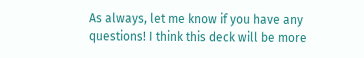As always, let me know if you have any questions! I think this deck will be more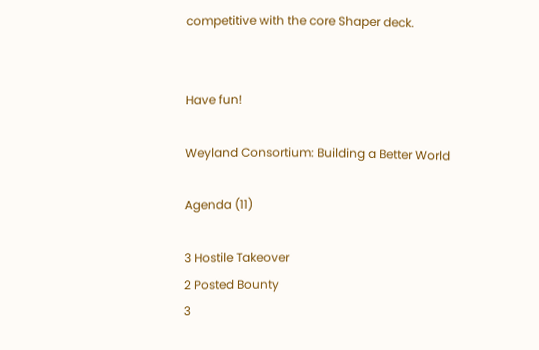competitive with the core Shaper deck.


Have fun!

Weyland Consortium: Building a Better World

Agenda (11)

3 Hostile Takeover
2 Posted Bounty
3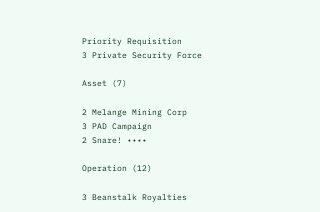Priority Requisition
3 Private Security Force

Asset (7)

2 Melange Mining Corp
3 PAD Campaign
2 Snare! ••••

Operation (12)

3 Beanstalk Royalties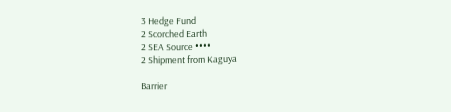3 Hedge Fund
2 Scorched Earth
2 SEA Source ••••
2 Shipment from Kaguya

Barrier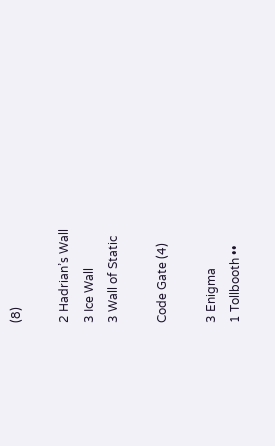(8)

2 Hadrian’s Wall
3 Ice Wall
3 Wall of Static

Code Gate (4)

3 Enigma
1 Tollbooth ••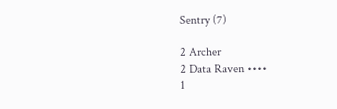Sentry (7)

2 Archer
2 Data Raven ••••
1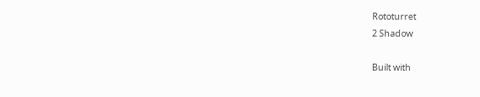Rototurret
2 Shadow

Built with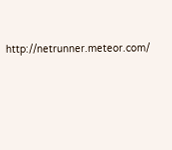http://netrunner.meteor.com/